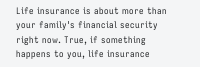Life insurance is about more than your family's financial security right now. True, if something happens to you, life insurance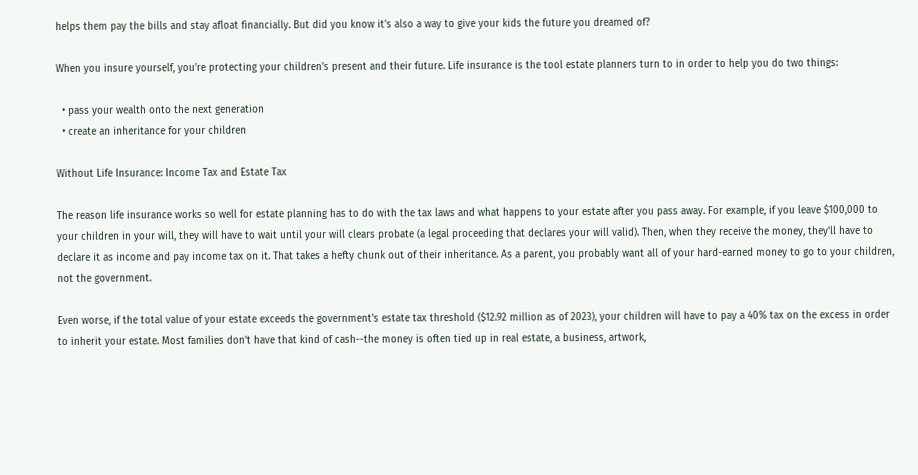helps them pay the bills and stay afloat financially. But did you know it's also a way to give your kids the future you dreamed of?

When you insure yourself, you're protecting your children's present and their future. Life insurance is the tool estate planners turn to in order to help you do two things:

  • pass your wealth onto the next generation
  • create an inheritance for your children

Without Life Insurance: Income Tax and Estate Tax

The reason life insurance works so well for estate planning has to do with the tax laws and what happens to your estate after you pass away. For example, if you leave $100,000 to your children in your will, they will have to wait until your will clears probate (a legal proceeding that declares your will valid). Then, when they receive the money, they'll have to declare it as income and pay income tax on it. That takes a hefty chunk out of their inheritance. As a parent, you probably want all of your hard-earned money to go to your children, not the government.

Even worse, if the total value of your estate exceeds the government's estate tax threshold ($12.92 million as of 2023), your children will have to pay a 40% tax on the excess in order to inherit your estate. Most families don't have that kind of cash--the money is often tied up in real estate, a business, artwork,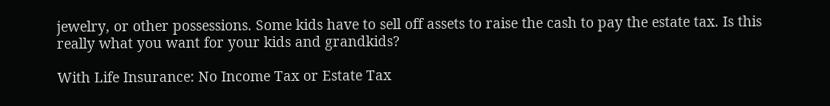jewelry, or other possessions. Some kids have to sell off assets to raise the cash to pay the estate tax. Is this really what you want for your kids and grandkids?

With Life Insurance: No Income Tax or Estate Tax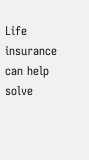Life insurance can help solve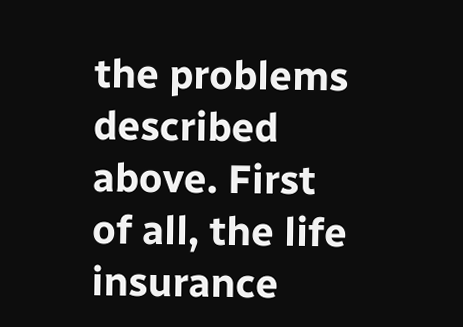the problems described above. First of all, the life insurance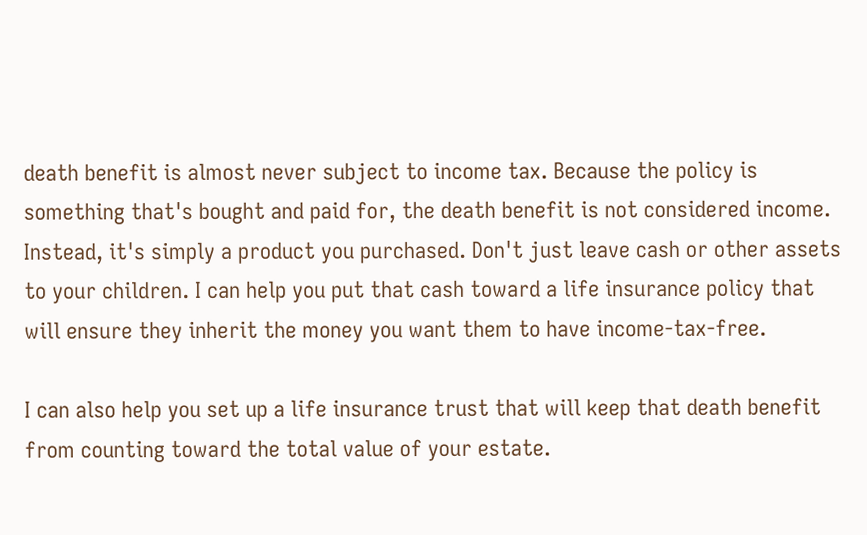death benefit is almost never subject to income tax. Because the policy is something that's bought and paid for, the death benefit is not considered income. Instead, it's simply a product you purchased. Don't just leave cash or other assets to your children. I can help you put that cash toward a life insurance policy that will ensure they inherit the money you want them to have income-tax-free.

I can also help you set up a life insurance trust that will keep that death benefit from counting toward the total value of your estate.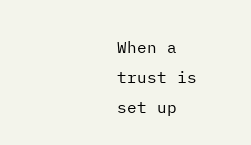When a trust is set up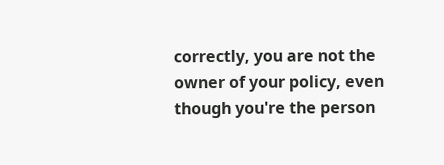correctly, you are not the owner of your policy, even though you're the person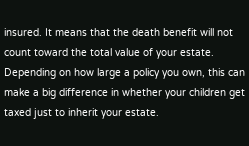insured. It means that the death benefit will not count toward the total value of your estate. Depending on how large a policy you own, this can make a big difference in whether your children get taxed just to inherit your estate.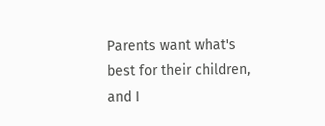Parents want what's best for their children, and I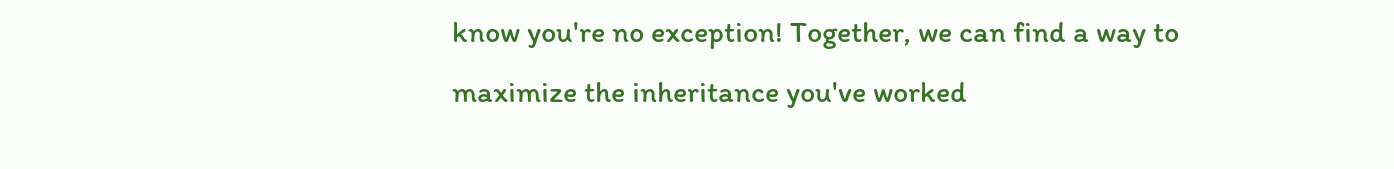know you're no exception! Together, we can find a way to maximize the inheritance you've worked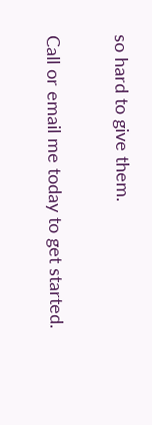so hard to give them.

Call or email me today to get started.